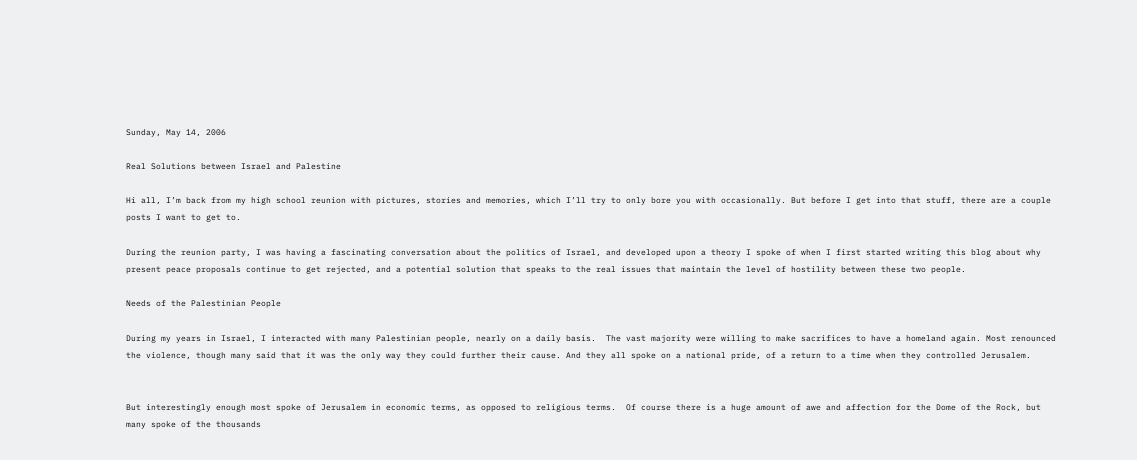Sunday, May 14, 2006

Real Solutions between Israel and Palestine

Hi all, I’m back from my high school reunion with pictures, stories and memories, which I’ll try to only bore you with occasionally. But before I get into that stuff, there are a couple posts I want to get to.

During the reunion party, I was having a fascinating conversation about the politics of Israel, and developed upon a theory I spoke of when I first started writing this blog about why present peace proposals continue to get rejected, and a potential solution that speaks to the real issues that maintain the level of hostility between these two people.

Needs of the Palestinian People

During my years in Israel, I interacted with many Palestinian people, nearly on a daily basis.  The vast majority were willing to make sacrifices to have a homeland again. Most renounced the violence, though many said that it was the only way they could further their cause. And they all spoke on a national pride, of a return to a time when they controlled Jerusalem.


But interestingly enough most spoke of Jerusalem in economic terms, as opposed to religious terms.  Of course there is a huge amount of awe and affection for the Dome of the Rock, but many spoke of the thousands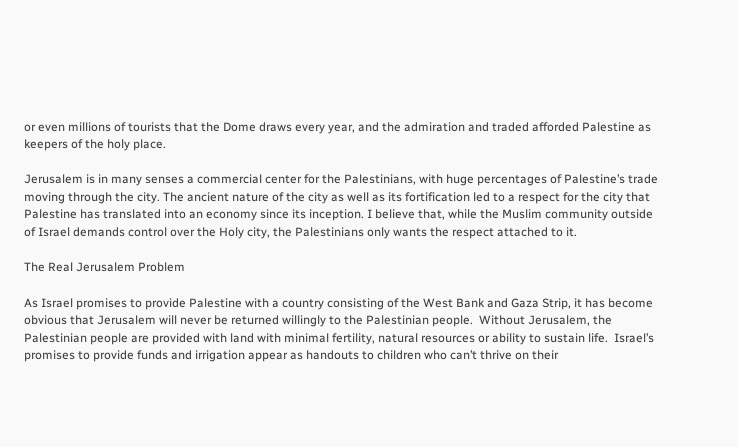or even millions of tourists that the Dome draws every year, and the admiration and traded afforded Palestine as keepers of the holy place.

Jerusalem is in many senses a commercial center for the Palestinians, with huge percentages of Palestine’s trade moving through the city. The ancient nature of the city as well as its fortification led to a respect for the city that Palestine has translated into an economy since its inception. I believe that, while the Muslim community outside of Israel demands control over the Holy city, the Palestinians only wants the respect attached to it.

The Real Jerusalem Problem

As Israel promises to provide Palestine with a country consisting of the West Bank and Gaza Strip, it has become obvious that Jerusalem will never be returned willingly to the Palestinian people.  Without Jerusalem, the Palestinian people are provided with land with minimal fertility, natural resources or ability to sustain life.  Israel’s promises to provide funds and irrigation appear as handouts to children who can’t thrive on their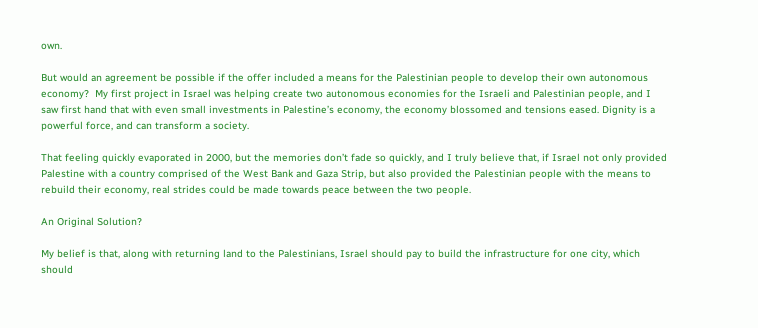own.

But would an agreement be possible if the offer included a means for the Palestinian people to develop their own autonomous economy?  My first project in Israel was helping create two autonomous economies for the Israeli and Palestinian people, and I saw first hand that with even small investments in Palestine’s economy, the economy blossomed and tensions eased. Dignity is a powerful force, and can transform a society.

That feeling quickly evaporated in 2000, but the memories don’t fade so quickly, and I truly believe that, if Israel not only provided Palestine with a country comprised of the West Bank and Gaza Strip, but also provided the Palestinian people with the means to rebuild their economy, real strides could be made towards peace between the two people.

An Original Solution?

My belief is that, along with returning land to the Palestinians, Israel should pay to build the infrastructure for one city, which should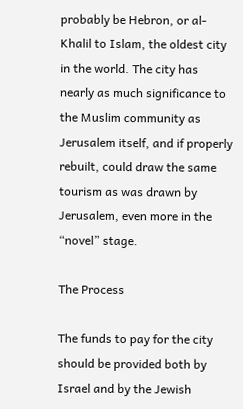probably be Hebron, or al-Khalil to Islam, the oldest city in the world. The city has nearly as much significance to the Muslim community as Jerusalem itself, and if properly rebuilt, could draw the same tourism as was drawn by Jerusalem, even more in the “novel” stage.

The Process

The funds to pay for the city should be provided both by Israel and by the Jewish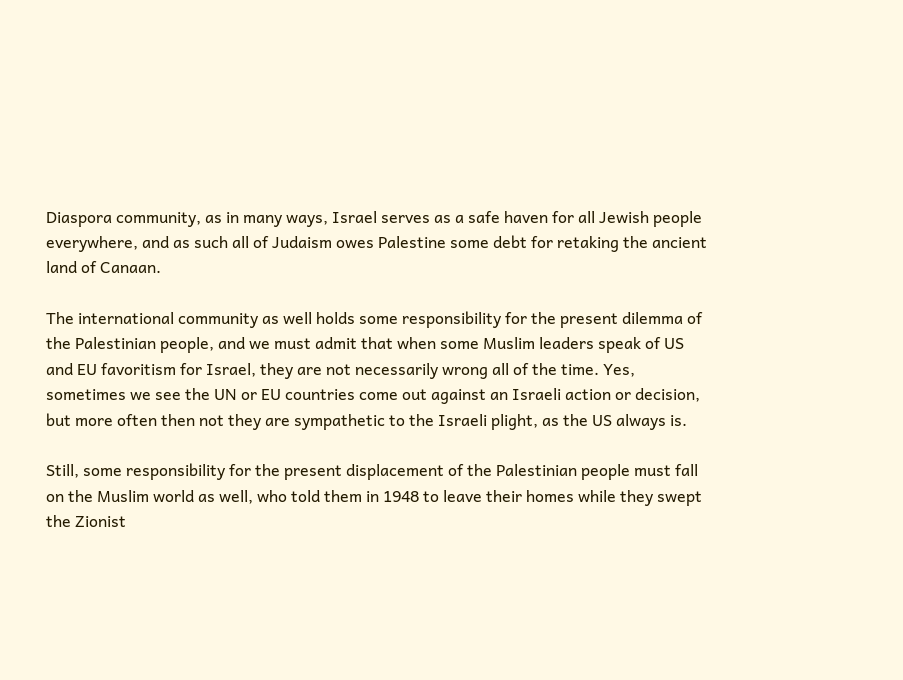Diaspora community, as in many ways, Israel serves as a safe haven for all Jewish people everywhere, and as such all of Judaism owes Palestine some debt for retaking the ancient land of Canaan.

The international community as well holds some responsibility for the present dilemma of the Palestinian people, and we must admit that when some Muslim leaders speak of US and EU favoritism for Israel, they are not necessarily wrong all of the time. Yes, sometimes we see the UN or EU countries come out against an Israeli action or decision, but more often then not they are sympathetic to the Israeli plight, as the US always is.

Still, some responsibility for the present displacement of the Palestinian people must fall on the Muslim world as well, who told them in 1948 to leave their homes while they swept the Zionist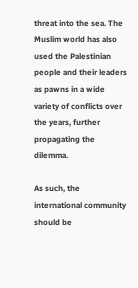threat into the sea. The Muslim world has also used the Palestinian people and their leaders as pawns in a wide variety of conflicts over the years, further propagating the dilemma.

As such, the international community should be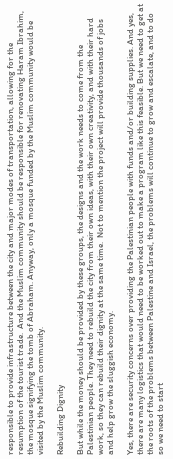responsible to provide infrastructure between the city and major modes of transportation, allowing for the resumption of the tourist trade.  And the Muslim community should be responsible for renovating Haram Ibrahim, the mosque signifying the tomb of Abraham. Anyway, only a mosque funded by the Muslim community would be visited by the Muslim community.

Rebuilding Dignity

But while the money should be provided by these groups, the designs and the work needs to come from the Palestinian people. They need to rebuild the city from their own ideas, with their own creativity, and with their hard work, so they can rebuild their dignity at the same time.  Not to mention the project will provide thousands of jobs and help grow the sluggish economy.

Yes, there are security concerns over providing the Palestinian people with funds and/or building supplies. And yes, there are many logistics that would need to be worked out to make a program like this feasible. But we need to get at the roots of the problems between Palestine and Israel, the problems will continue to grow and escalate, and to do so we need to start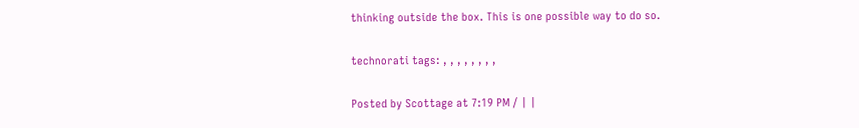thinking outside the box. This is one possible way to do so.

technorati tags: , , , , , , , ,

Posted by Scottage at 7:19 PM / | |